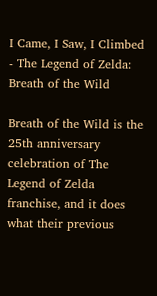I Came, I Saw, I Climbed - The Legend of Zelda: Breath of the Wild

Breath of the Wild is the 25th anniversary celebration of The Legend of Zelda franchise, and it does what their previous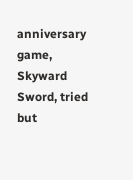anniversary game, Skyward Sword, tried but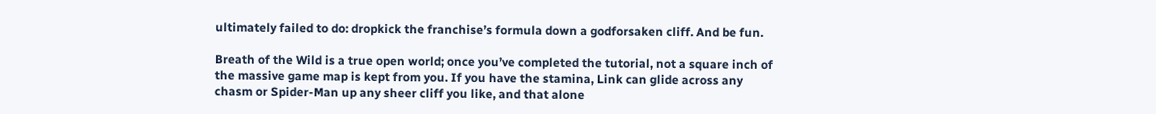ultimately failed to do: dropkick the franchise’s formula down a godforsaken cliff. And be fun.

Breath of the Wild is a true open world; once you’ve completed the tutorial, not a square inch of the massive game map is kept from you. If you have the stamina, Link can glide across any chasm or Spider-Man up any sheer cliff you like, and that alone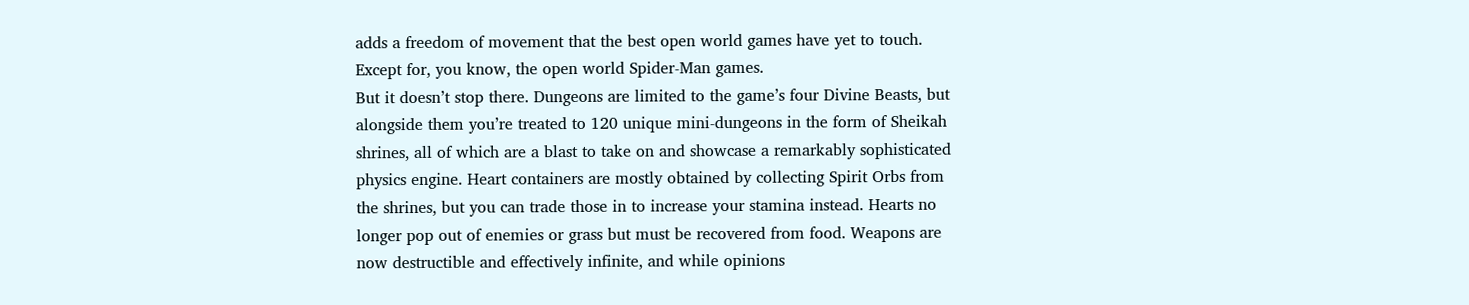adds a freedom of movement that the best open world games have yet to touch. Except for, you know, the open world Spider-Man games.
But it doesn’t stop there. Dungeons are limited to the game’s four Divine Beasts, but alongside them you’re treated to 120 unique mini-dungeons in the form of Sheikah shrines, all of which are a blast to take on and showcase a remarkably sophisticated physics engine. Heart containers are mostly obtained by collecting Spirit Orbs from the shrines, but you can trade those in to increase your stamina instead. Hearts no longer pop out of enemies or grass but must be recovered from food. Weapons are now destructible and effectively infinite, and while opinions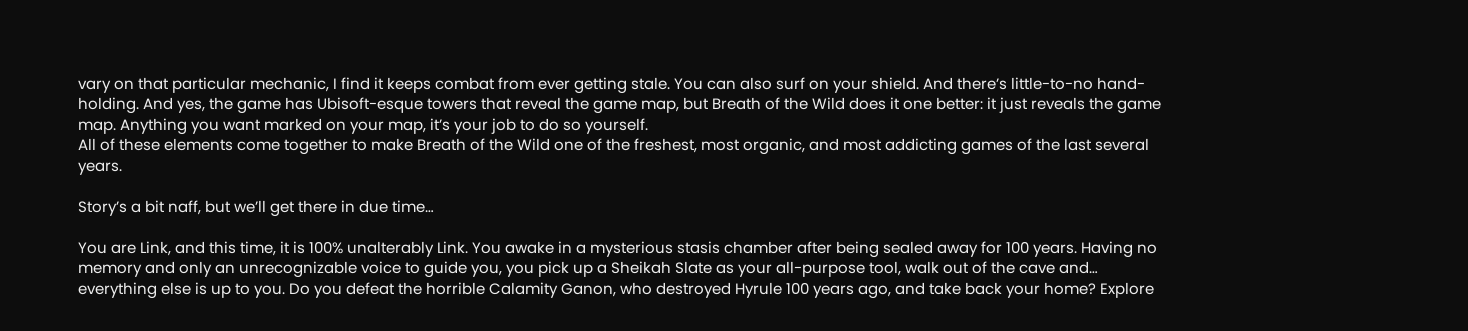vary on that particular mechanic, I find it keeps combat from ever getting stale. You can also surf on your shield. And there’s little-to-no hand-holding. And yes, the game has Ubisoft-esque towers that reveal the game map, but Breath of the Wild does it one better: it just reveals the game map. Anything you want marked on your map, it’s your job to do so yourself.
All of these elements come together to make Breath of the Wild one of the freshest, most organic, and most addicting games of the last several years.

Story’s a bit naff, but we’ll get there in due time…

You are Link, and this time, it is 100% unalterably Link. You awake in a mysterious stasis chamber after being sealed away for 100 years. Having no memory and only an unrecognizable voice to guide you, you pick up a Sheikah Slate as your all-purpose tool, walk out of the cave and… everything else is up to you. Do you defeat the horrible Calamity Ganon, who destroyed Hyrule 100 years ago, and take back your home? Explore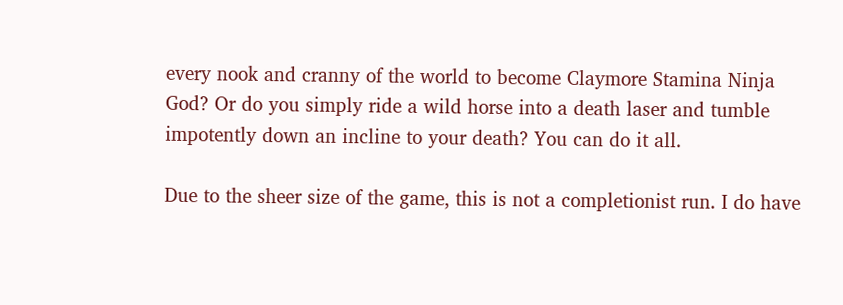every nook and cranny of the world to become Claymore Stamina Ninja God? Or do you simply ride a wild horse into a death laser and tumble impotently down an incline to your death? You can do it all.

Due to the sheer size of the game, this is not a completionist run. I do have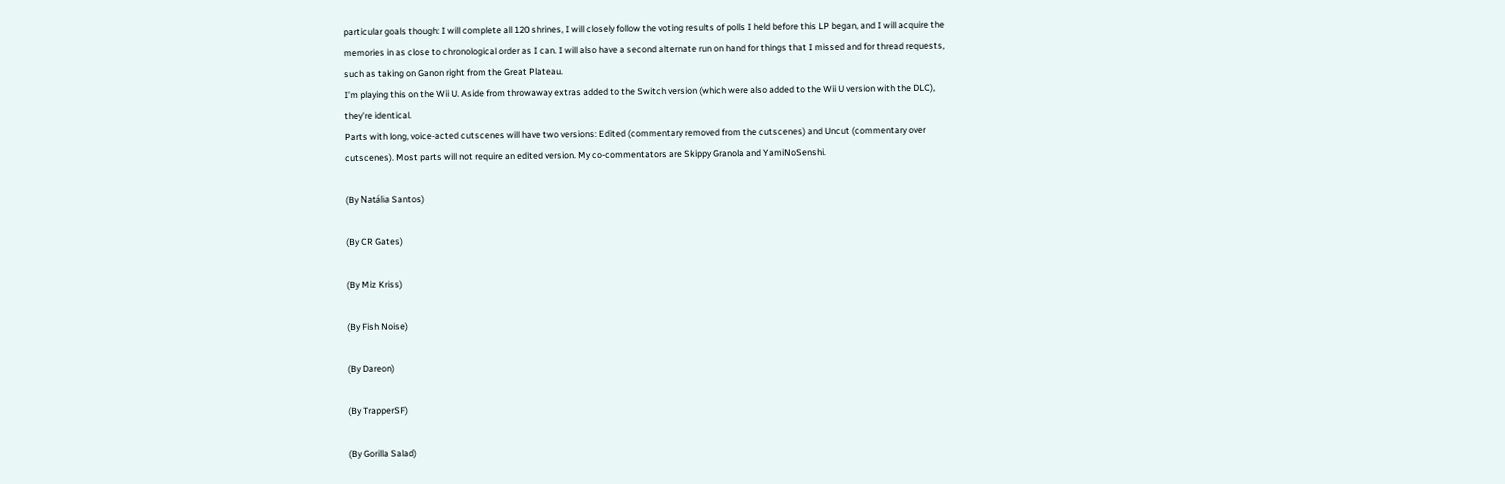particular goals though: I will complete all 120 shrines, I will closely follow the voting results of polls I held before this LP began, and I will acquire the memories in as close to chronological order as I can. I will also have a second alternate run on hand for things that I missed and for thread requests, such as taking on Ganon right from the Great Plateau.
I’m playing this on the Wii U. Aside from throwaway extras added to the Switch version (which were also added to the Wii U version with the DLC), they’re identical.
Parts with long, voice-acted cutscenes will have two versions: Edited (commentary removed from the cutscenes) and Uncut (commentary over cutscenes). Most parts will not require an edited version. My co-commentators are Skippy Granola and YamiNoSenshi.

(By Natália Santos)

(By CR Gates)

(By Miz Kriss)

(By Fish Noise)

(By Dareon)

(By TrapperSF)

(By Gorilla Salad)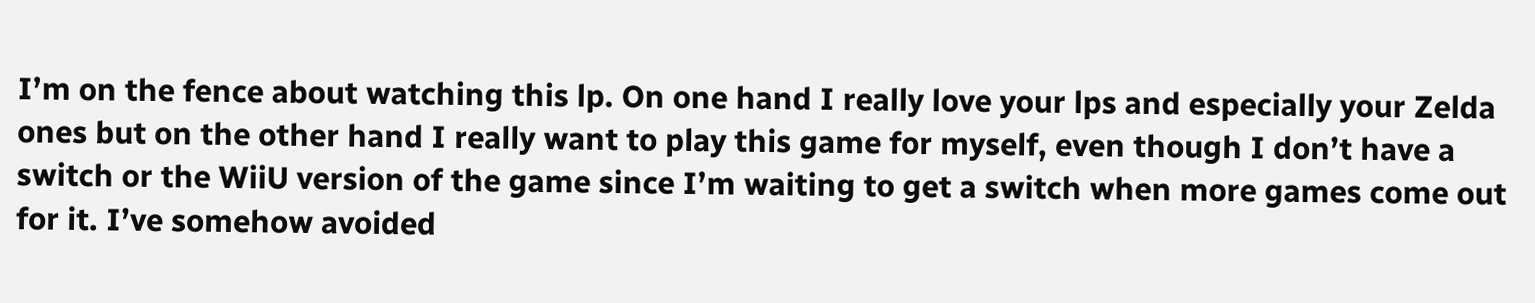I’m on the fence about watching this lp. On one hand I really love your lps and especially your Zelda ones but on the other hand I really want to play this game for myself, even though I don’t have a switch or the WiiU version of the game since I’m waiting to get a switch when more games come out for it. I’ve somehow avoided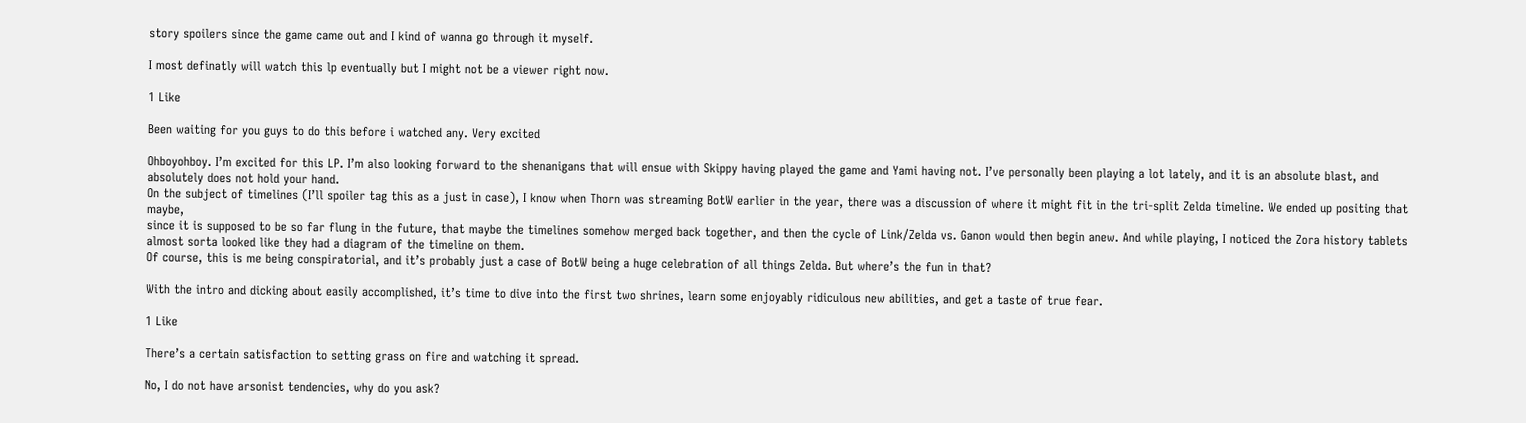story spoilers since the game came out and I kind of wanna go through it myself.

I most definatly will watch this lp eventually but I might not be a viewer right now.

1 Like

Been waiting for you guys to do this before i watched any. Very excited

Ohboyohboy. I’m excited for this LP. I’m also looking forward to the shenanigans that will ensue with Skippy having played the game and Yami having not. I’ve personally been playing a lot lately, and it is an absolute blast, and absolutely does not hold your hand.
On the subject of timelines (I’ll spoiler tag this as a just in case), I know when Thorn was streaming BotW earlier in the year, there was a discussion of where it might fit in the tri-split Zelda timeline. We ended up positing that maybe,
since it is supposed to be so far flung in the future, that maybe the timelines somehow merged back together, and then the cycle of Link/Zelda vs. Ganon would then begin anew. And while playing, I noticed the Zora history tablets almost sorta looked like they had a diagram of the timeline on them.
Of course, this is me being conspiratorial, and it’s probably just a case of BotW being a huge celebration of all things Zelda. But where’s the fun in that?

With the intro and dicking about easily accomplished, it’s time to dive into the first two shrines, learn some enjoyably ridiculous new abilities, and get a taste of true fear.

1 Like

There’s a certain satisfaction to setting grass on fire and watching it spread.

No, I do not have arsonist tendencies, why do you ask?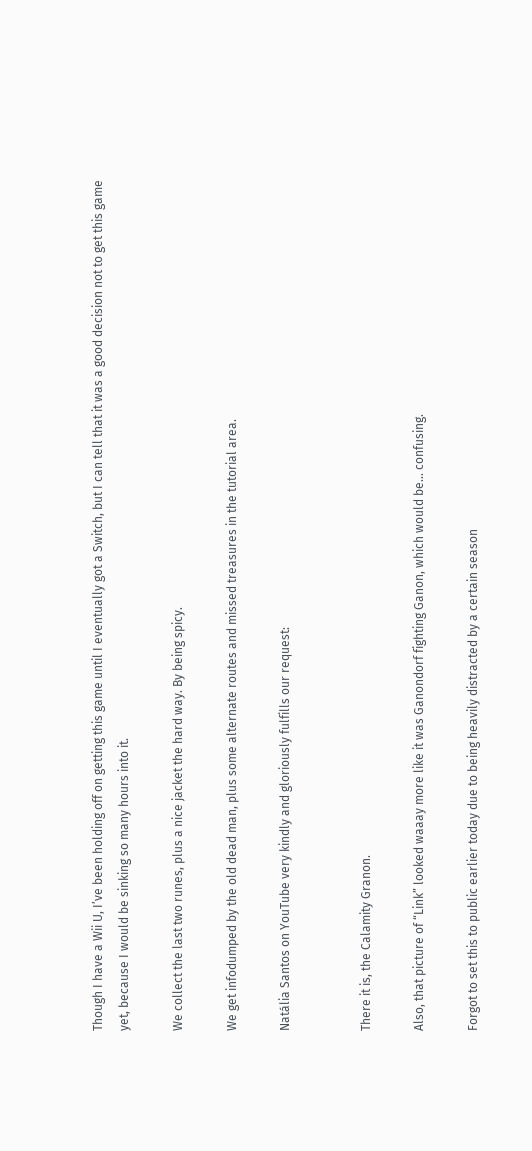Though I have a Wii U, I’ve been holding off on getting this game until I eventually got a Switch, but I can tell that it was a good decision not to get this game yet, because I would be sinking so many hours into it.

We collect the last two runes, plus a nice jacket the hard way. By being spicy.

We get infodumped by the old dead man, plus some alternate routes and missed treasures in the tutorial area.

Natália Santos on YouTube very kindly and gloriously fulfills our request:


There it is, the Calamity Granon.

Also, that picture of “Link” looked waaay more like it was Ganondorf fighting Ganon, which would be… confusing.

Forgot to set this to public earlier today due to being heavily distracted by a certain season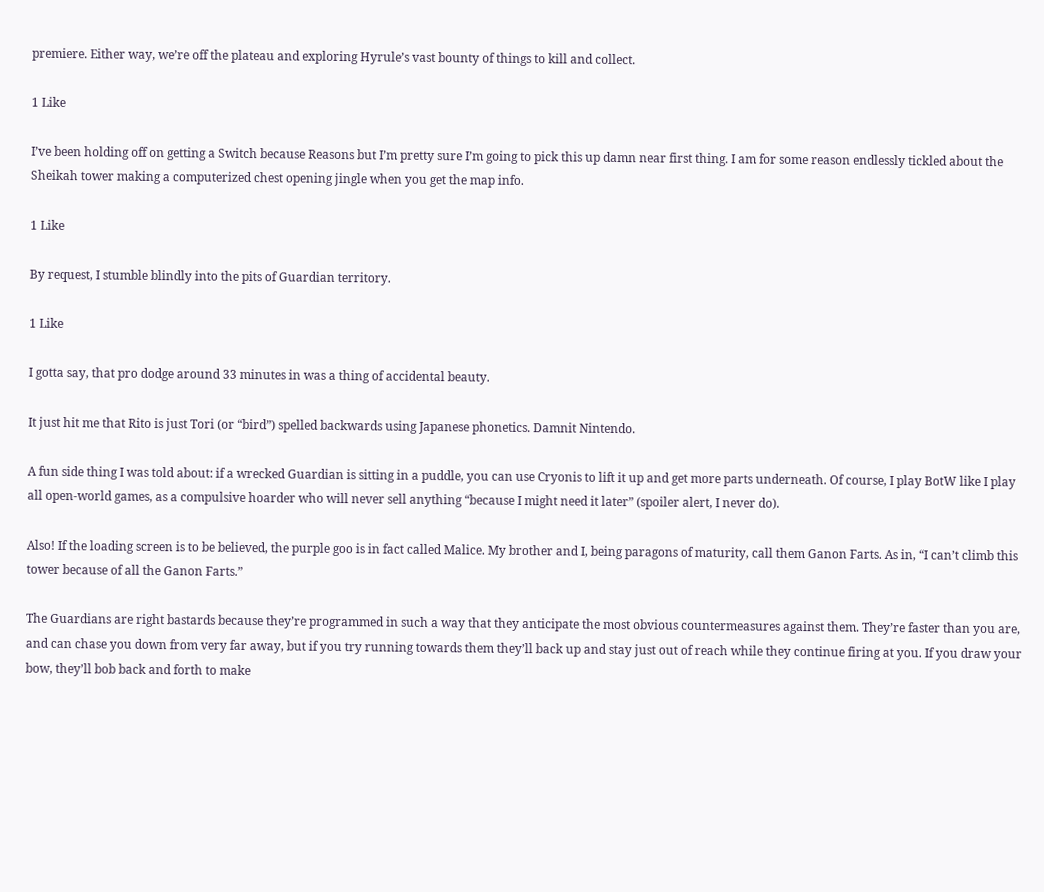premiere. Either way, we’re off the plateau and exploring Hyrule’s vast bounty of things to kill and collect.

1 Like

I’ve been holding off on getting a Switch because Reasons but I’m pretty sure I’m going to pick this up damn near first thing. I am for some reason endlessly tickled about the Sheikah tower making a computerized chest opening jingle when you get the map info.

1 Like

By request, I stumble blindly into the pits of Guardian territory.

1 Like

I gotta say, that pro dodge around 33 minutes in was a thing of accidental beauty.

It just hit me that Rito is just Tori (or “bird”) spelled backwards using Japanese phonetics. Damnit Nintendo.

A fun side thing I was told about: if a wrecked Guardian is sitting in a puddle, you can use Cryonis to lift it up and get more parts underneath. Of course, I play BotW like I play all open-world games, as a compulsive hoarder who will never sell anything “because I might need it later” (spoiler alert, I never do).

Also! If the loading screen is to be believed, the purple goo is in fact called Malice. My brother and I, being paragons of maturity, call them Ganon Farts. As in, “I can’t climb this tower because of all the Ganon Farts.”

The Guardians are right bastards because they’re programmed in such a way that they anticipate the most obvious countermeasures against them. They’re faster than you are, and can chase you down from very far away, but if you try running towards them they’ll back up and stay just out of reach while they continue firing at you. If you draw your bow, they’ll bob back and forth to make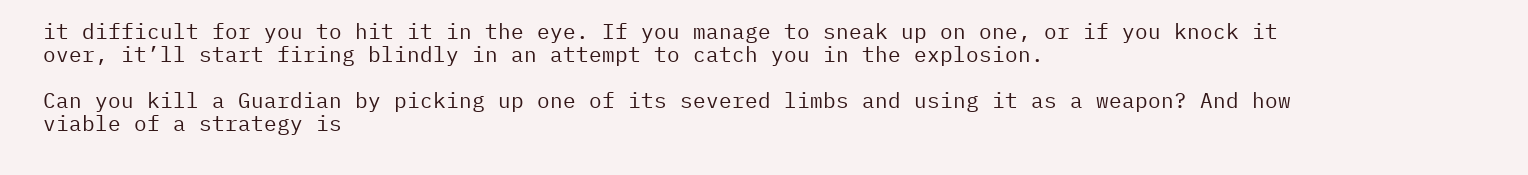it difficult for you to hit it in the eye. If you manage to sneak up on one, or if you knock it over, it’ll start firing blindly in an attempt to catch you in the explosion.

Can you kill a Guardian by picking up one of its severed limbs and using it as a weapon? And how viable of a strategy is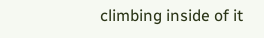climbing inside of it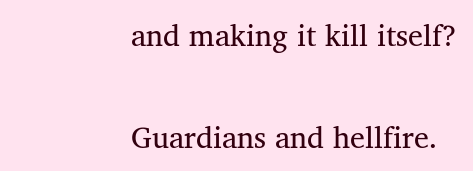and making it kill itself?

Guardians and hellfire.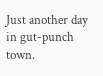Just another day in gut-punch town.